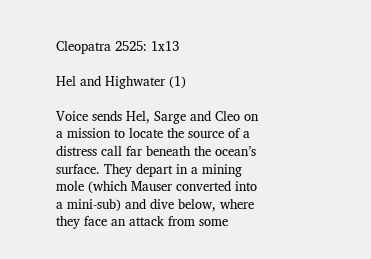Cleopatra 2525: 1x13

Hel and Highwater (1)

Voice sends Hel, Sarge and Cleo on a mission to locate the source of a distress call far beneath the ocean’s surface. They depart in a mining mole (which Mauser converted into a mini-sub) and dive below, where they face an attack from some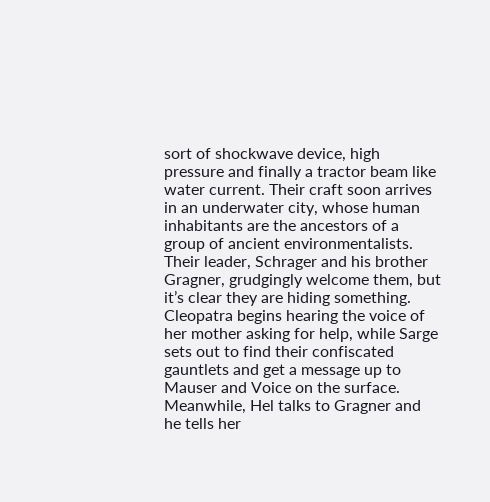sort of shockwave device, high pressure and finally a tractor beam like water current. Their craft soon arrives in an underwater city, whose human inhabitants are the ancestors of a group of ancient environmentalists. Their leader, Schrager and his brother Gragner, grudgingly welcome them, but it’s clear they are hiding something. Cleopatra begins hearing the voice of her mother asking for help, while Sarge sets out to find their confiscated gauntlets and get a message up to Mauser and Voice on the surface. Meanwhile, Hel talks to Gragner and he tells her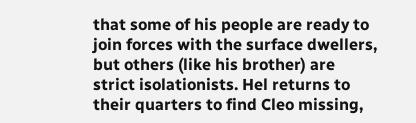that some of his people are ready to join forces with the surface dwellers, but others (like his brother) are strict isolationists. Hel returns to their quarters to find Cleo missing,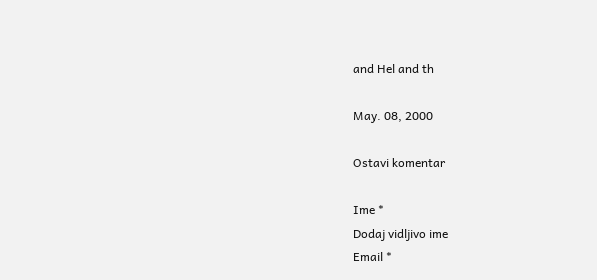and Hel and th

May. 08, 2000

Ostavi komentar

Ime *
Dodaj vidljivo ime
Email *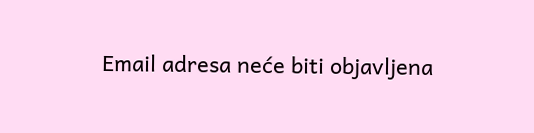Email adresa neće biti objavljena